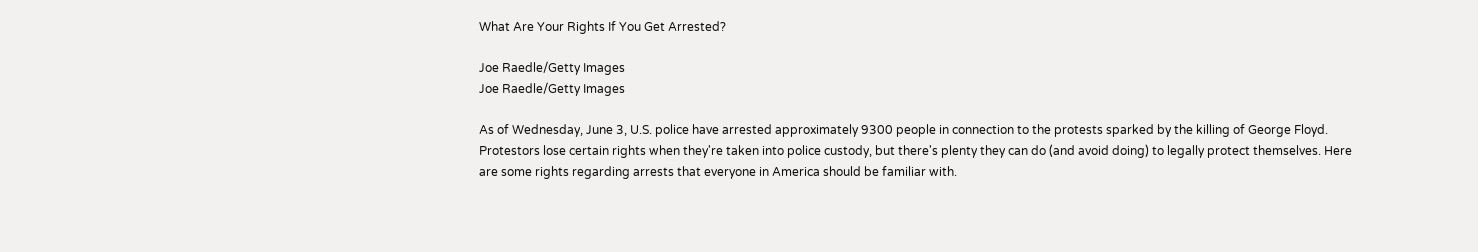What Are Your Rights If You Get Arrested?

Joe Raedle/Getty Images
Joe Raedle/Getty Images

As of Wednesday, June 3, U.S. police have arrested approximately 9300 people in connection to the protests sparked by the killing of George Floyd. Protestors lose certain rights when they're taken into police custody, but there's plenty they can do (and avoid doing) to legally protect themselves. Here are some rights regarding arrests that everyone in America should be familiar with.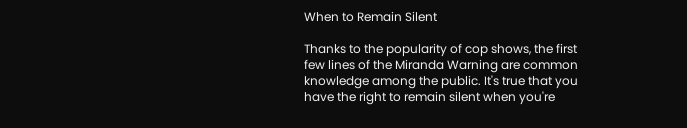When to Remain Silent

Thanks to the popularity of cop shows, the first few lines of the Miranda Warning are common knowledge among the public. It's true that you have the right to remain silent when you're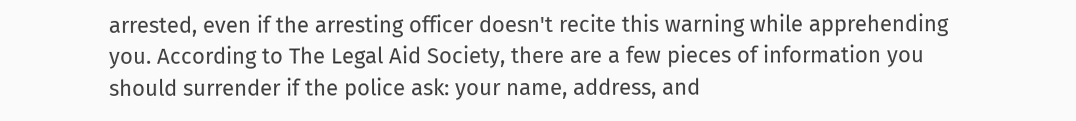arrested, even if the arresting officer doesn't recite this warning while apprehending you. According to The Legal Aid Society, there are a few pieces of information you should surrender if the police ask: your name, address, and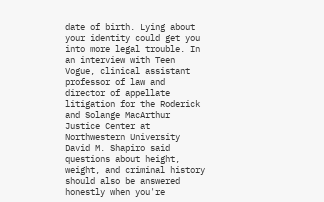date of birth. Lying about your identity could get you into more legal trouble. In an interview with Teen Vogue, clinical assistant professor of law and director of appellate litigation for the Roderick and Solange MacArthur Justice Center at Northwestern University David M. Shapiro said questions about height, weight, and criminal history should also be answered honestly when you're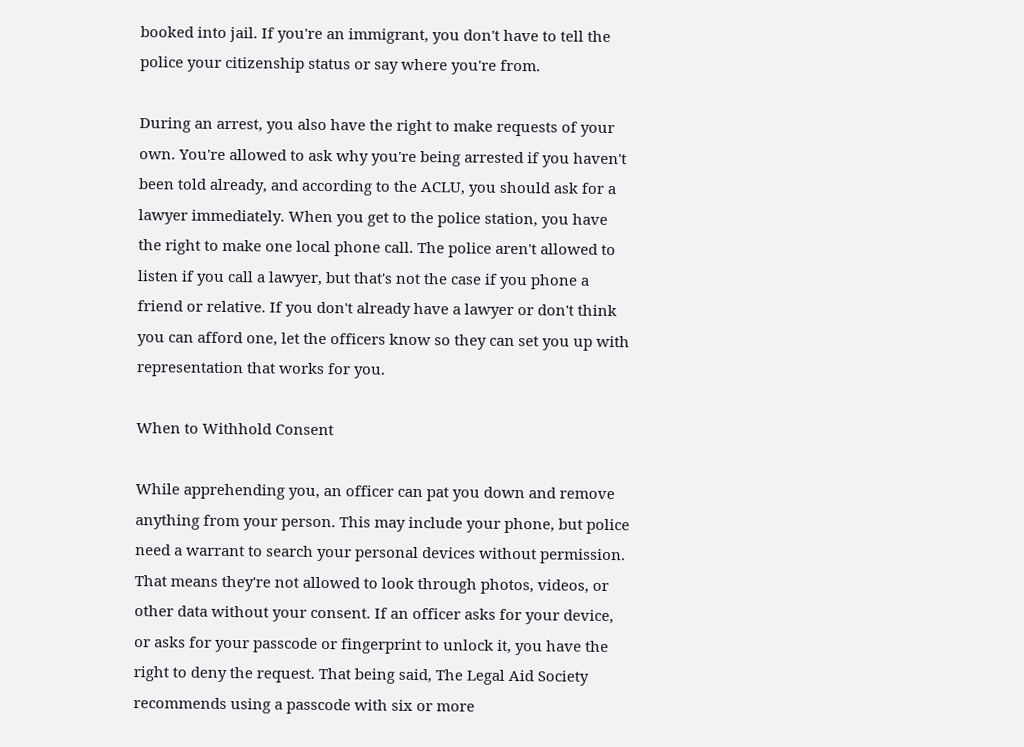booked into jail. If you're an immigrant, you don't have to tell the police your citizenship status or say where you're from.

During an arrest, you also have the right to make requests of your own. You're allowed to ask why you're being arrested if you haven't been told already, and according to the ACLU, you should ask for a lawyer immediately. When you get to the police station, you have the right to make one local phone call. The police aren't allowed to listen if you call a lawyer, but that's not the case if you phone a friend or relative. If you don't already have a lawyer or don't think you can afford one, let the officers know so they can set you up with representation that works for you.

When to Withhold Consent

While apprehending you, an officer can pat you down and remove anything from your person. This may include your phone, but police need a warrant to search your personal devices without permission. That means they're not allowed to look through photos, videos, or other data without your consent. If an officer asks for your device, or asks for your passcode or fingerprint to unlock it, you have the right to deny the request. That being said, The Legal Aid Society recommends using a passcode with six or more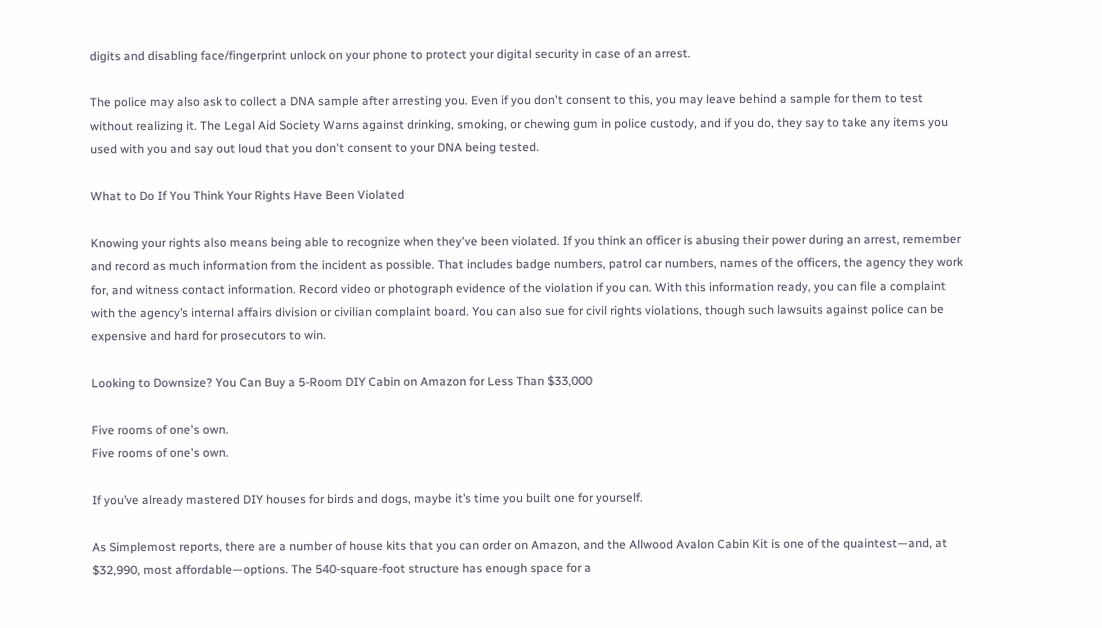digits and disabling face/fingerprint unlock on your phone to protect your digital security in case of an arrest.

The police may also ask to collect a DNA sample after arresting you. Even if you don't consent to this, you may leave behind a sample for them to test without realizing it. The Legal Aid Society Warns against drinking, smoking, or chewing gum in police custody, and if you do, they say to take any items you used with you and say out loud that you don't consent to your DNA being tested.

What to Do If You Think Your Rights Have Been Violated

Knowing your rights also means being able to recognize when they've been violated. If you think an officer is abusing their power during an arrest, remember and record as much information from the incident as possible. That includes badge numbers, patrol car numbers, names of the officers, the agency they work for, and witness contact information. Record video or photograph evidence of the violation if you can. With this information ready, you can file a complaint with the agency’s internal affairs division or civilian complaint board. You can also sue for civil rights violations, though such lawsuits against police can be expensive and hard for prosecutors to win.

Looking to Downsize? You Can Buy a 5-Room DIY Cabin on Amazon for Less Than $33,000

Five rooms of one's own.
Five rooms of one's own.

If you’ve already mastered DIY houses for birds and dogs, maybe it’s time you built one for yourself.

As Simplemost reports, there are a number of house kits that you can order on Amazon, and the Allwood Avalon Cabin Kit is one of the quaintest—and, at $32,990, most affordable—options. The 540-square-foot structure has enough space for a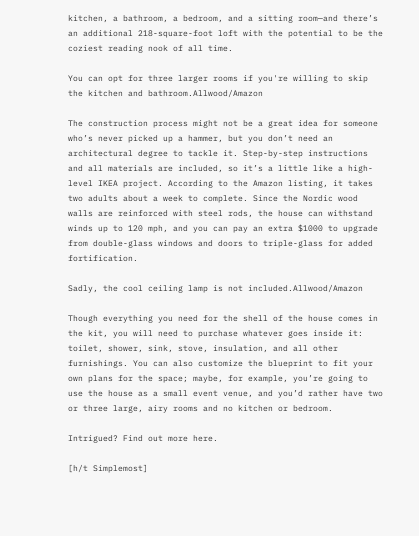kitchen, a bathroom, a bedroom, and a sitting room—and there’s an additional 218-square-foot loft with the potential to be the coziest reading nook of all time.

You can opt for three larger rooms if you're willing to skip the kitchen and bathroom.Allwood/Amazon

The construction process might not be a great idea for someone who’s never picked up a hammer, but you don’t need an architectural degree to tackle it. Step-by-step instructions and all materials are included, so it’s a little like a high-level IKEA project. According to the Amazon listing, it takes two adults about a week to complete. Since the Nordic wood walls are reinforced with steel rods, the house can withstand winds up to 120 mph, and you can pay an extra $1000 to upgrade from double-glass windows and doors to triple-glass for added fortification.

Sadly, the cool ceiling lamp is not included.Allwood/Amazon

Though everything you need for the shell of the house comes in the kit, you will need to purchase whatever goes inside it: toilet, shower, sink, stove, insulation, and all other furnishings. You can also customize the blueprint to fit your own plans for the space; maybe, for example, you’re going to use the house as a small event venue, and you’d rather have two or three large, airy rooms and no kitchen or bedroom.

Intrigued? Find out more here.

[h/t Simplemost]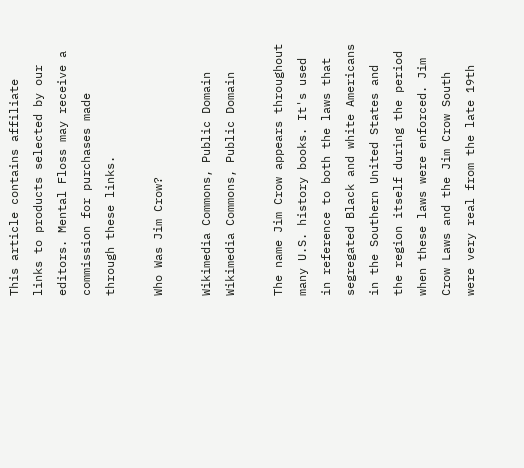This article contains affiliate links to products selected by our editors. Mental Floss may receive a commission for purchases made through these links.

Who Was Jim Crow?

Wikimedia Commons, Public Domain
Wikimedia Commons, Public Domain

The name Jim Crow appears throughout many U.S. history books. It's used in reference to both the laws that segregated Black and white Americans in the Southern United States and the region itself during the period when these laws were enforced. Jim Crow Laws and the Jim Crow South were very real from the late 19th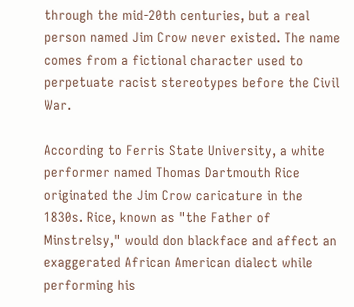through the mid-20th centuries, but a real person named Jim Crow never existed. The name comes from a fictional character used to perpetuate racist stereotypes before the Civil War.

According to Ferris State University, a white performer named Thomas Dartmouth Rice originated the Jim Crow caricature in the 1830s. Rice, known as "the Father of Minstrelsy," would don blackface and affect an exaggerated African American dialect while performing his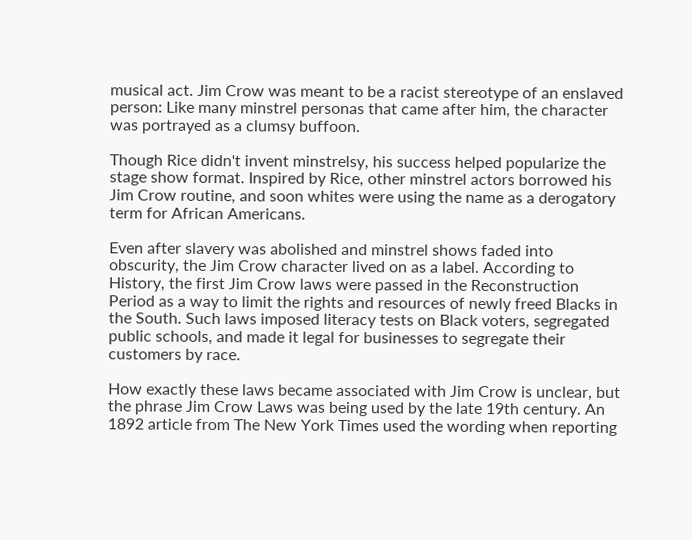musical act. Jim Crow was meant to be a racist stereotype of an enslaved person: Like many minstrel personas that came after him, the character was portrayed as a clumsy buffoon.

Though Rice didn't invent minstrelsy, his success helped popularize the stage show format. Inspired by Rice, other minstrel actors borrowed his Jim Crow routine, and soon whites were using the name as a derogatory term for African Americans.

Even after slavery was abolished and minstrel shows faded into obscurity, the Jim Crow character lived on as a label. According to History, the first Jim Crow laws were passed in the Reconstruction Period as a way to limit the rights and resources of newly freed Blacks in the South. Such laws imposed literacy tests on Black voters, segregated public schools, and made it legal for businesses to segregate their customers by race.

How exactly these laws became associated with Jim Crow is unclear, but the phrase Jim Crow Laws was being used by the late 19th century. An 1892 article from The New York Times used the wording when reporting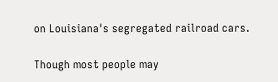on Louisiana's segregated railroad cars.

Though most people may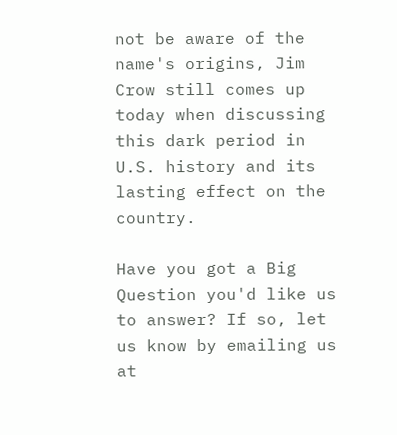not be aware of the name's origins, Jim Crow still comes up today when discussing this dark period in U.S. history and its lasting effect on the country.

Have you got a Big Question you'd like us to answer? If so, let us know by emailing us at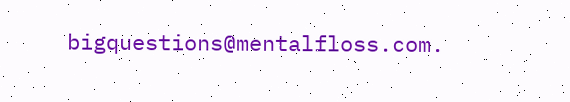bigquestions@mentalfloss.com.